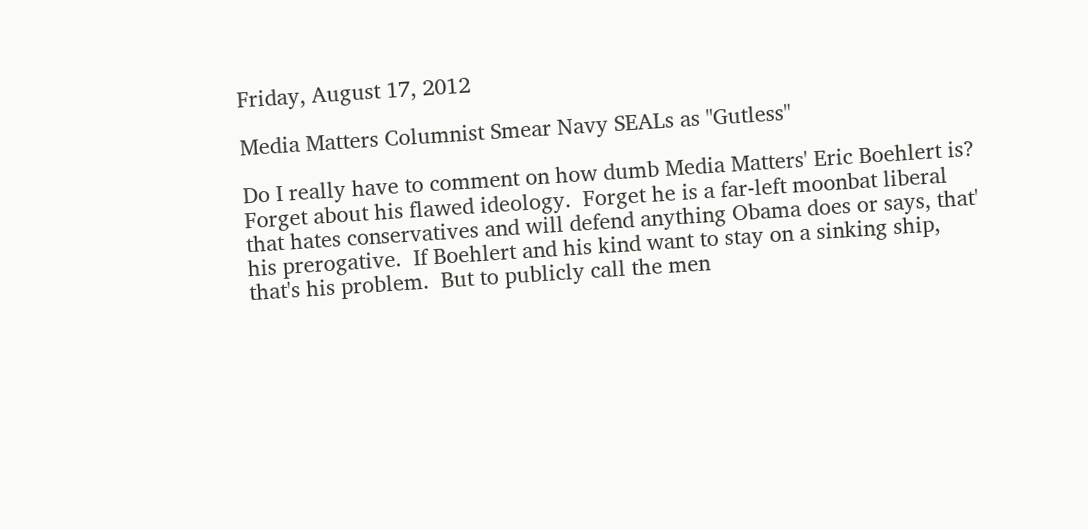Friday, August 17, 2012

Media Matters Columnist Smear Navy SEALs as "Gutless"

Do I really have to comment on how dumb Media Matters' Eric Boehlert is?  Forget about his flawed ideology.  Forget he is a far-left moonbat liberal that hates conservatives and will defend anything Obama does or says, that' his prerogative.  If Boehlert and his kind want to stay on a sinking ship, that's his problem.  But to publicly call the men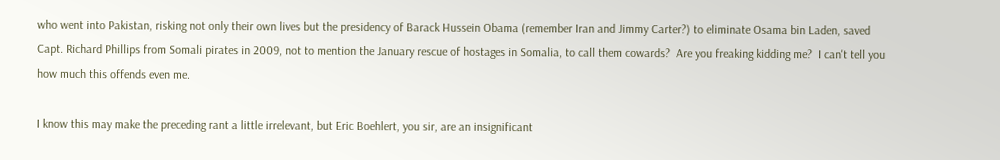who went into Pakistan, risking not only their own lives but the presidency of Barack Hussein Obama (remember Iran and Jimmy Carter?) to eliminate Osama bin Laden, saved Capt. Richard Phillips from Somali pirates in 2009, not to mention the January rescue of hostages in Somalia, to call them cowards?  Are you freaking kidding me?  I can't tell you how much this offends even me.

I know this may make the preceding rant a little irrelevant, but Eric Boehlert, you sir, are an insignificant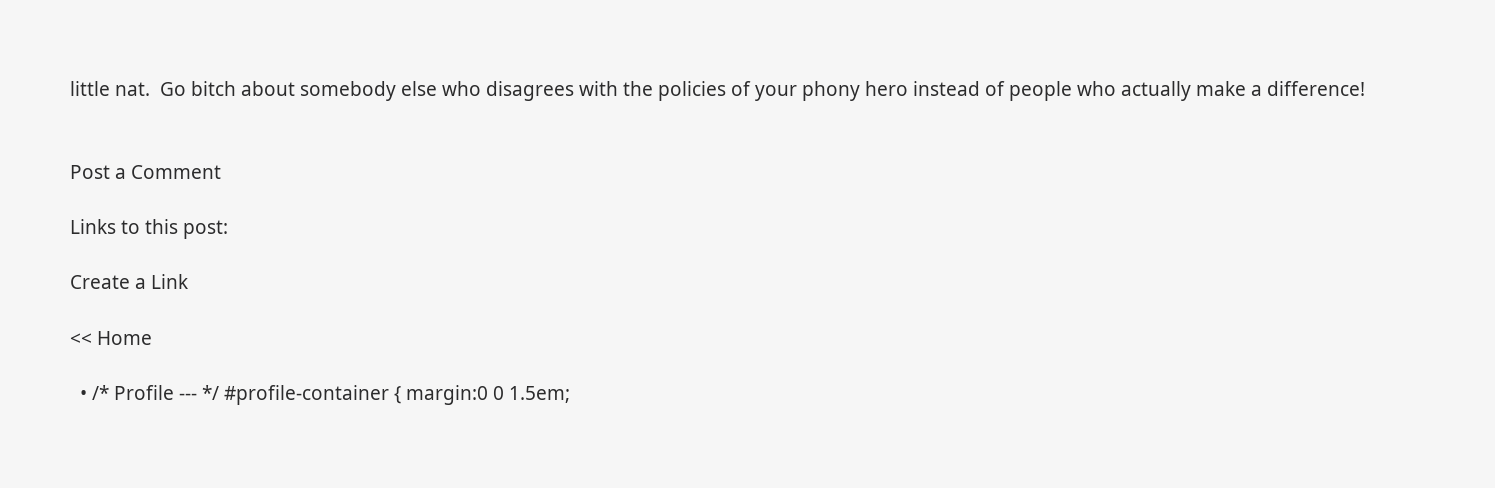little nat.  Go bitch about somebody else who disagrees with the policies of your phony hero instead of people who actually make a difference!


Post a Comment

Links to this post:

Create a Link

<< Home

  • /* Profile --- */ #profile-container { margin:0 0 1.5em;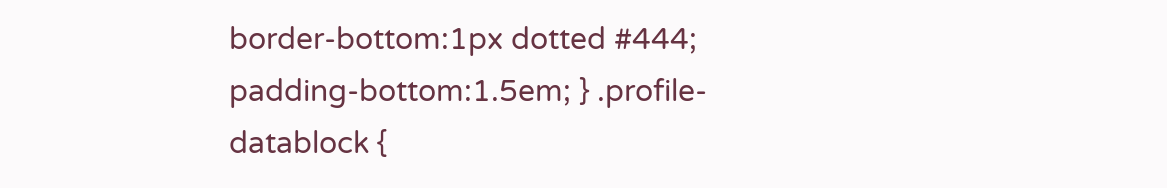border-bottom:1px dotted #444; padding-bottom:1.5em; } .profile-datablock {